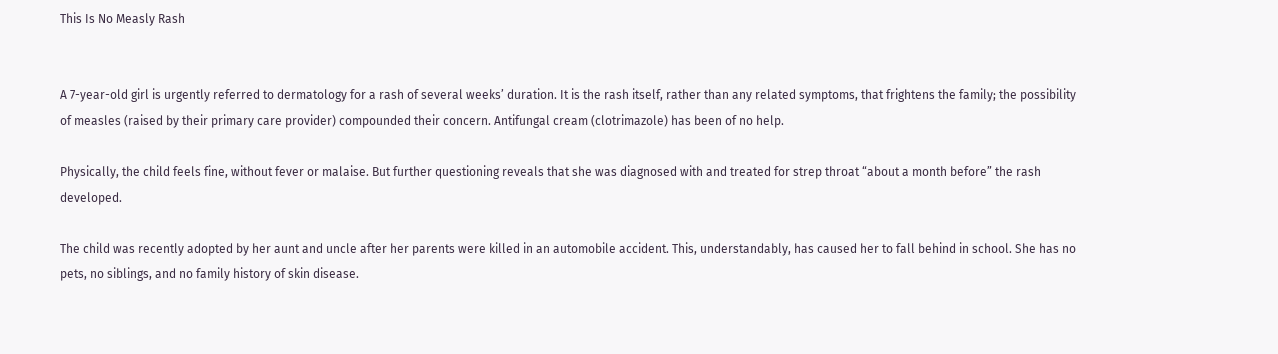This Is No Measly Rash


A 7-year-old girl is urgently referred to dermatology for a rash of several weeks’ duration. It is the rash itself, rather than any related symptoms, that frightens the family; the possibility of measles (raised by their primary care provider) compounded their concern. Antifungal cream (clotrimazole) has been of no help.

Physically, the child feels fine, without fever or malaise. But further questioning reveals that she was diagnosed with and treated for strep throat “about a month before” the rash developed.

The child was recently adopted by her aunt and uncle after her parents were killed in an automobile accident. This, understandably, has caused her to fall behind in school. She has no pets, no siblings, and no family history of skin disease.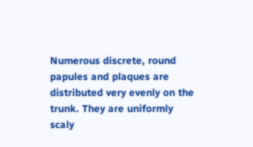Numerous discrete, round papules and plaques are distributed very evenly on the trunk. They are uniformly scaly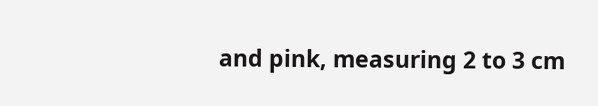and pink, measuring 2 to 3 cm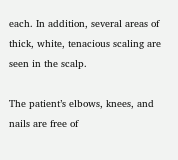each. In addition, several areas of thick, white, tenacious scaling are seen in the scalp.

The patient’s elbows, knees, and nails are free of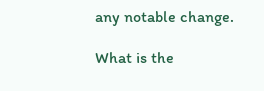any notable change.

What is the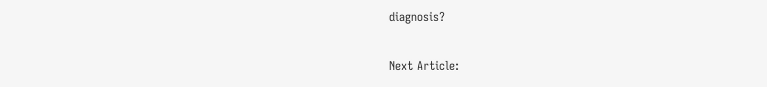diagnosis?

Next Article: